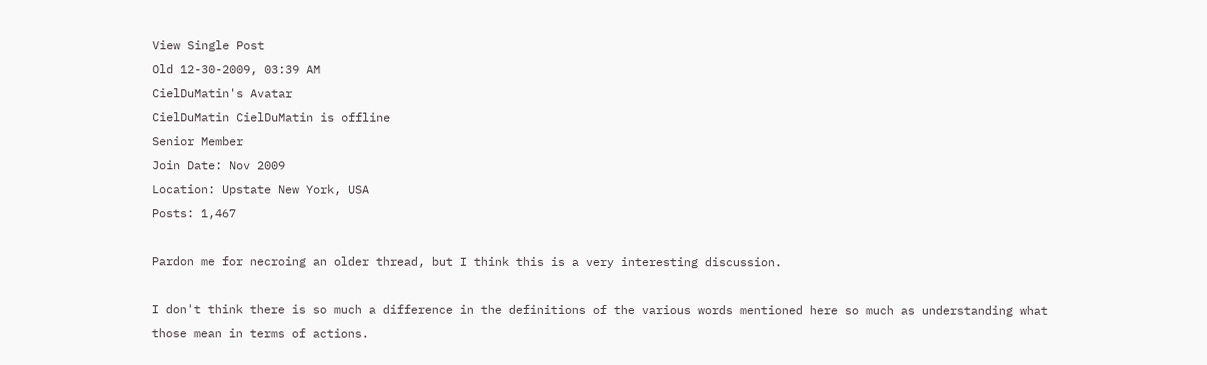View Single Post
Old 12-30-2009, 03:39 AM
CielDuMatin's Avatar
CielDuMatin CielDuMatin is offline
Senior Member
Join Date: Nov 2009
Location: Upstate New York, USA
Posts: 1,467

Pardon me for necroing an older thread, but I think this is a very interesting discussion.

I don't think there is so much a difference in the definitions of the various words mentioned here so much as understanding what those mean in terms of actions.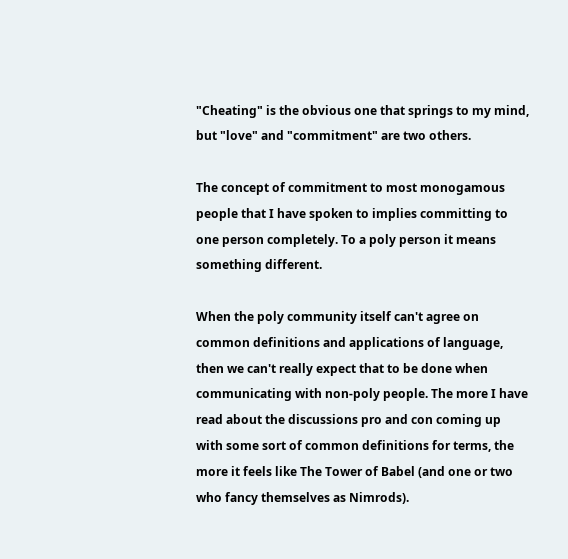"Cheating" is the obvious one that springs to my mind, but "love" and "commitment" are two others.

The concept of commitment to most monogamous people that I have spoken to implies committing to one person completely. To a poly person it means something different.

When the poly community itself can't agree on common definitions and applications of language, then we can't really expect that to be done when communicating with non-poly people. The more I have read about the discussions pro and con coming up with some sort of common definitions for terms, the more it feels like The Tower of Babel (and one or two who fancy themselves as Nimrods).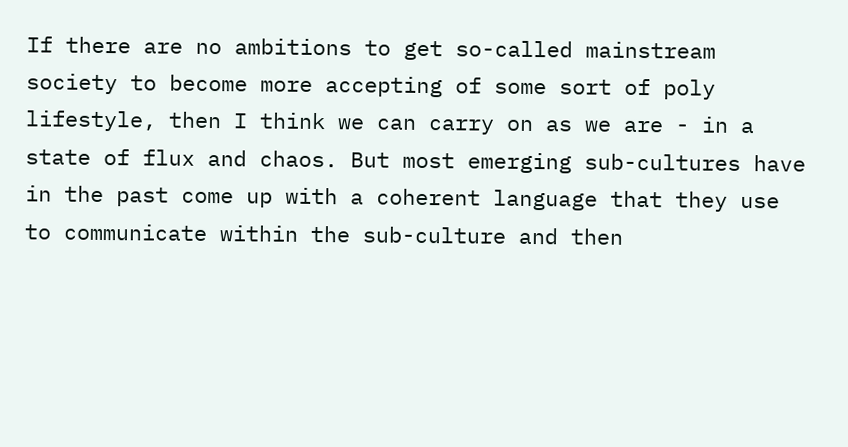If there are no ambitions to get so-called mainstream society to become more accepting of some sort of poly lifestyle, then I think we can carry on as we are - in a state of flux and chaos. But most emerging sub-cultures have in the past come up with a coherent language that they use to communicate within the sub-culture and then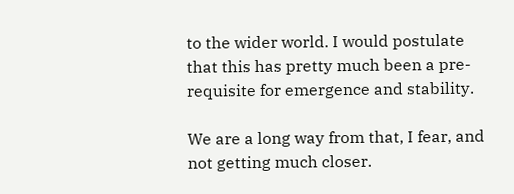to the wider world. I would postulate that this has pretty much been a pre-requisite for emergence and stability.

We are a long way from that, I fear, and not getting much closer.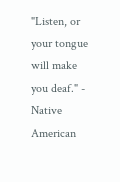"Listen, or your tongue will make you deaf." - Native American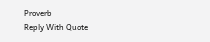Proverb
Reply With Quote